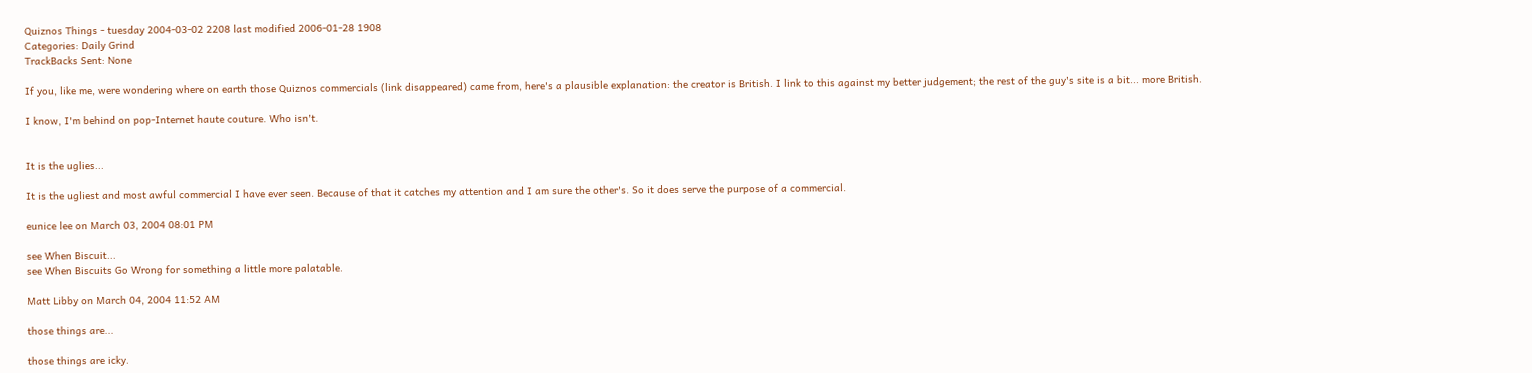Quiznos Things - tuesday 2004-03-02 2208 last modified 2006-01-28 1908
Categories: Daily Grind
TrackBacks Sent: None

If you, like me, were wondering where on earth those Quiznos commercials (link disappeared) came from, here's a plausible explanation: the creator is British. I link to this against my better judgement; the rest of the guy's site is a bit... more British.

I know, I'm behind on pop-Internet haute couture. Who isn't.


It is the uglies...

It is the ugliest and most awful commercial I have ever seen. Because of that it catches my attention and I am sure the other's. So it does serve the purpose of a commercial.

eunice lee on March 03, 2004 08:01 PM

see When Biscuit...
see When Biscuits Go Wrong for something a little more palatable.

Matt Libby on March 04, 2004 11:52 AM

those things are...

those things are icky.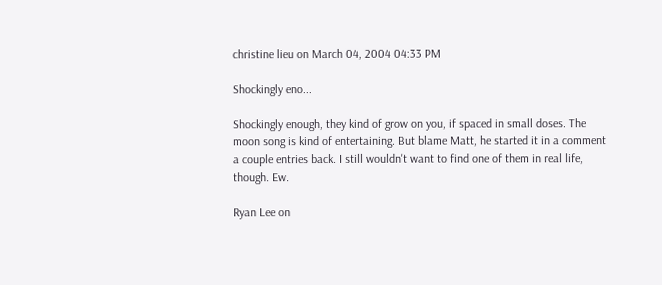christine lieu on March 04, 2004 04:33 PM

Shockingly eno...

Shockingly enough, they kind of grow on you, if spaced in small doses. The moon song is kind of entertaining. But blame Matt, he started it in a comment a couple entries back. I still wouldn't want to find one of them in real life, though. Ew.

Ryan Lee on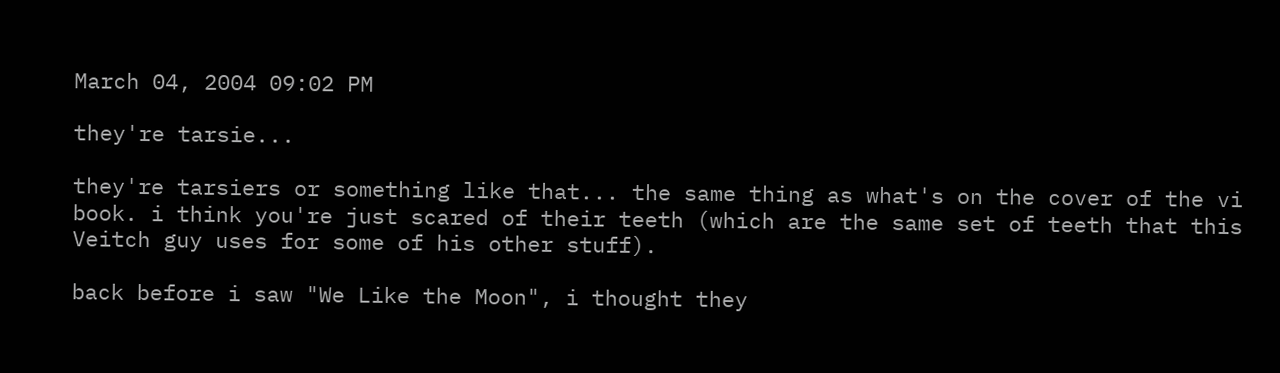March 04, 2004 09:02 PM

they're tarsie...

they're tarsiers or something like that... the same thing as what's on the cover of the vi book. i think you're just scared of their teeth (which are the same set of teeth that this Veitch guy uses for some of his other stuff).

back before i saw "We Like the Moon", i thought they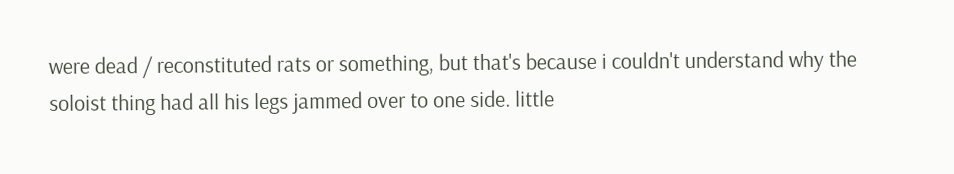were dead / reconstituted rats or something, but that's because i couldn't understand why the soloist thing had all his legs jammed over to one side. little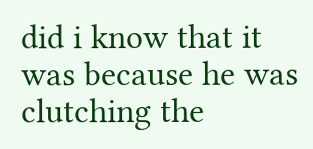did i know that it was because he was clutching the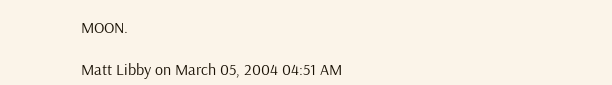MOON.

Matt Libby on March 05, 2004 04:51 AM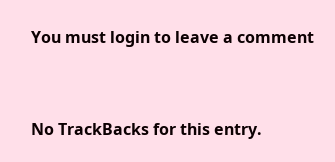You must login to leave a comment


No TrackBacks for this entry.